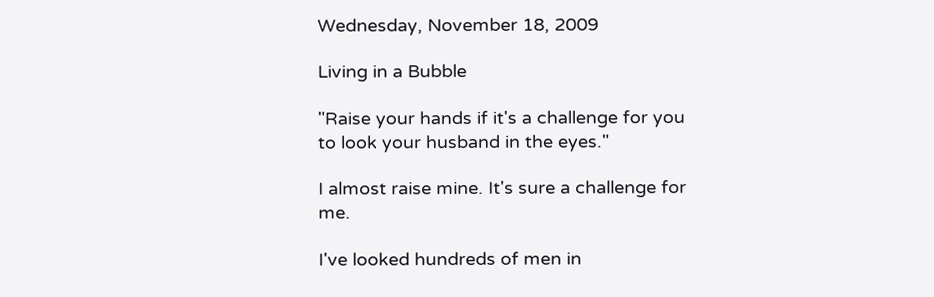Wednesday, November 18, 2009

Living in a Bubble

"Raise your hands if it's a challenge for you to look your husband in the eyes."

I almost raise mine. It's sure a challenge for me.

I've looked hundreds of men in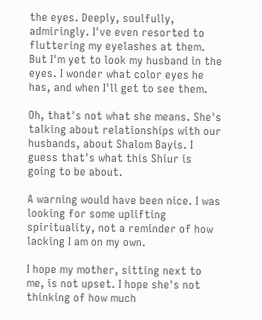the eyes. Deeply, soulfully, admiringly. I've even resorted to fluttering my eyelashes at them. But I'm yet to look my husband in the eyes. I wonder what color eyes he has, and when I'll get to see them.

Oh, that's not what she means. She's talking about relationships with our husbands, about Shalom Bayis. I guess that's what this Shiur is going to be about.

A warning would have been nice. I was looking for some uplifting spirituality, not a reminder of how lacking I am on my own.

I hope my mother, sitting next to me, is not upset. I hope she's not thinking of how much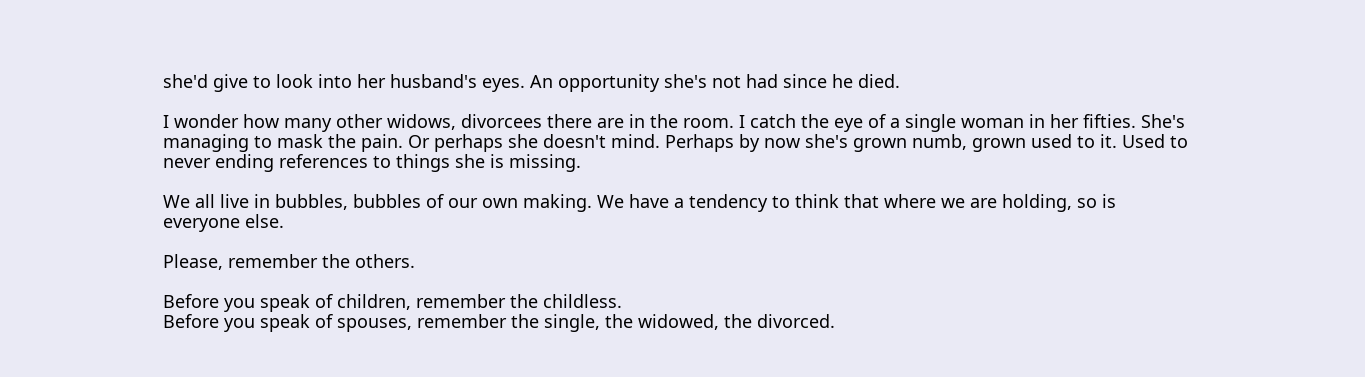she'd give to look into her husband's eyes. An opportunity she's not had since he died.

I wonder how many other widows, divorcees there are in the room. I catch the eye of a single woman in her fifties. She's managing to mask the pain. Or perhaps she doesn't mind. Perhaps by now she's grown numb, grown used to it. Used to never ending references to things she is missing.

We all live in bubbles, bubbles of our own making. We have a tendency to think that where we are holding, so is everyone else.

Please, remember the others.

Before you speak of children, remember the childless.
Before you speak of spouses, remember the single, the widowed, the divorced.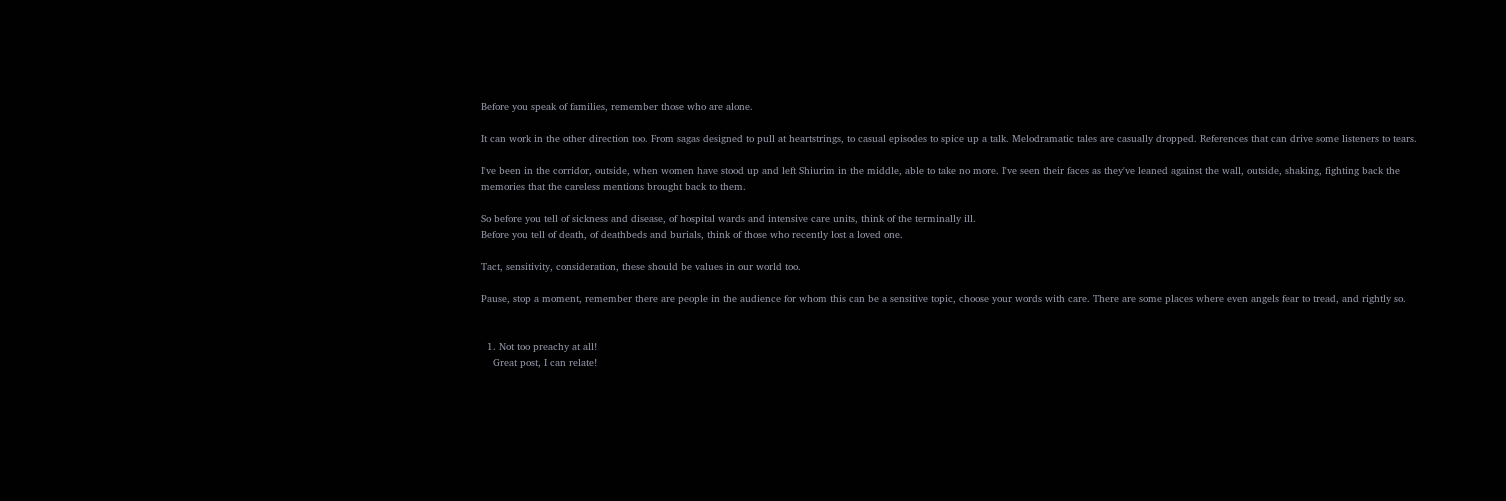Before you speak of families, remember those who are alone.

It can work in the other direction too. From sagas designed to pull at heartstrings, to casual episodes to spice up a talk. Melodramatic tales are casually dropped. References that can drive some listeners to tears.

I've been in the corridor, outside, when women have stood up and left Shiurim in the middle, able to take no more. I've seen their faces as they've leaned against the wall, outside, shaking, fighting back the memories that the careless mentions brought back to them.

So before you tell of sickness and disease, of hospital wards and intensive care units, think of the terminally ill.
Before you tell of death, of deathbeds and burials, think of those who recently lost a loved one.

Tact, sensitivity, consideration, these should be values in our world too.

Pause, stop a moment, remember there are people in the audience for whom this can be a sensitive topic, choose your words with care. There are some places where even angels fear to tread, and rightly so.


  1. Not too preachy at all!
    Great post, I can relate!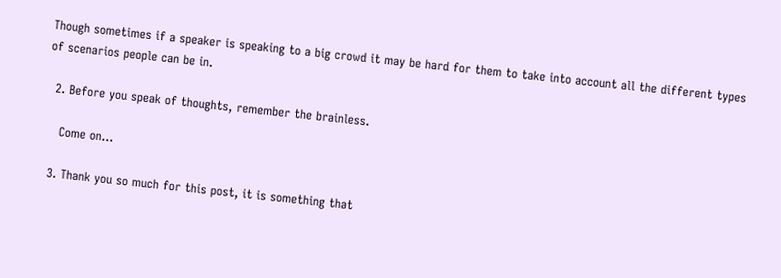Though sometimes if a speaker is speaking to a big crowd it may be hard for them to take into account all the different types of scenarios people can be in.

  2. Before you speak of thoughts, remember the brainless.

    Come on...

  3. Thank you so much for this post, it is something that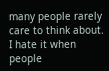many people rarely care to think about. I hate it when people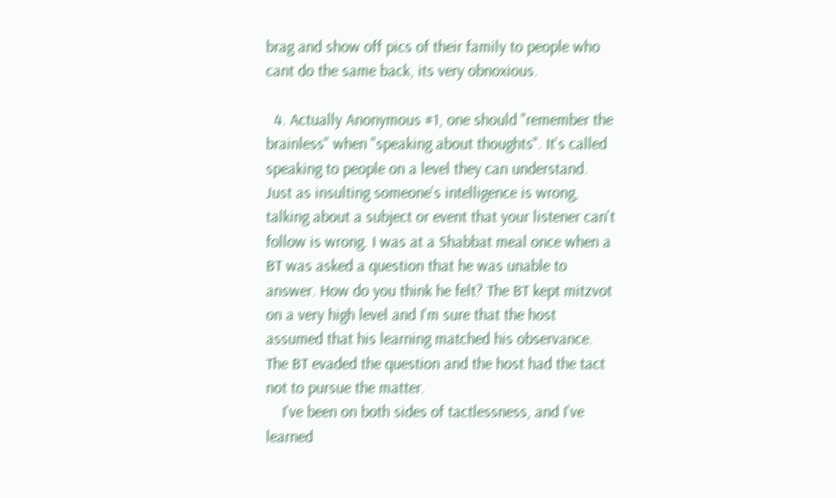brag and show off pics of their family to people who cant do the same back, its very obnoxious.

  4. Actually Anonymous #1, one should "remember the brainless" when "speaking about thoughts". It's called speaking to people on a level they can understand. Just as insulting someone's intelligence is wrong, talking about a subject or event that your listener can't follow is wrong. I was at a Shabbat meal once when a BT was asked a question that he was unable to answer. How do you think he felt? The BT kept mitzvot on a very high level and I'm sure that the host assumed that his learning matched his observance. The BT evaded the question and the host had the tact not to pursue the matter.
    I've been on both sides of tactlessness, and I've learned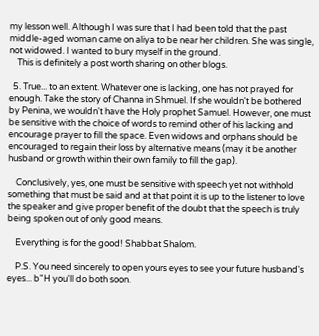my lesson well. Although I was sure that I had been told that the past middle-aged woman came on aliya to be near her children. She was single, not widowed. I wanted to bury myself in the ground.
    This is definitely a post worth sharing on other blogs.

  5. True... to an extent. Whatever one is lacking, one has not prayed for enough. Take the story of Channa in Shmuel. If she wouldn't be bothered by Penina, we wouldn't have the Holy prophet Samuel. However, one must be sensitive with the choice of words to remind other of his lacking and encourage prayer to fill the space. Even widows and orphans should be encouraged to regain their loss by alternative means (may it be another husband or growth within their own family to fill the gap).

    Conclusively, yes, one must be sensitive with speech yet not withhold something that must be said and at that point it is up to the listener to love the speaker and give proper benefit of the doubt that the speech is truly being spoken out of only good means.

    Everything is for the good! Shabbat Shalom.

    P.S. You need sincerely to open yours eyes to see your future husband's eyes... b"H you'll do both soon.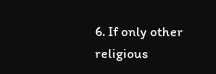6. If only other religious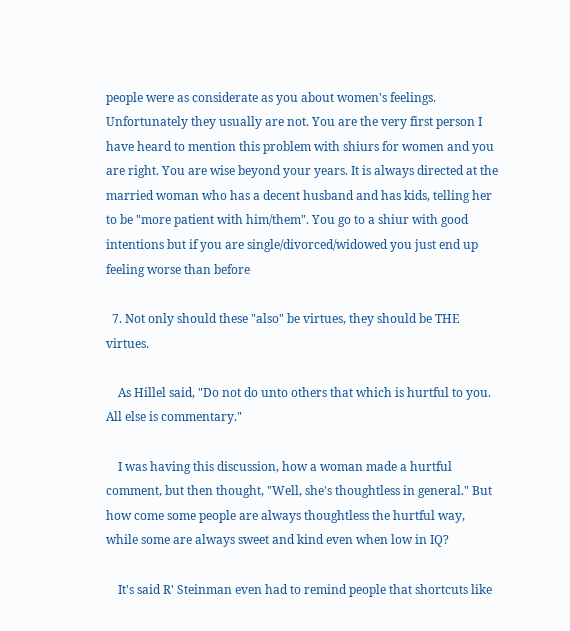people were as considerate as you about women's feelings. Unfortunately they usually are not. You are the very first person I have heard to mention this problem with shiurs for women and you are right. You are wise beyond your years. It is always directed at the married woman who has a decent husband and has kids, telling her to be "more patient with him/them". You go to a shiur with good intentions but if you are single/divorced/widowed you just end up feeling worse than before

  7. Not only should these "also" be virtues, they should be THE virtues.

    As Hillel said, "Do not do unto others that which is hurtful to you. All else is commentary."

    I was having this discussion, how a woman made a hurtful comment, but then thought, "Well, she's thoughtless in general." But how come some people are always thoughtless the hurtful way, while some are always sweet and kind even when low in IQ?

    It's said R' Steinman even had to remind people that shortcuts like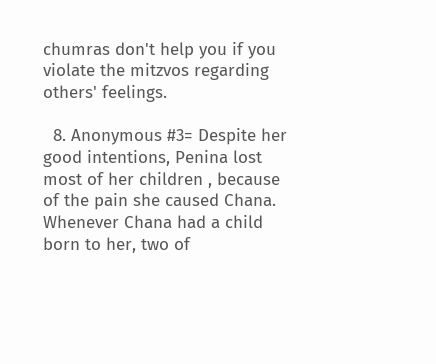chumras don't help you if you violate the mitzvos regarding others' feelings.

  8. Anonymous #3= Despite her good intentions, Penina lost most of her children , because of the pain she caused Chana. Whenever Chana had a child born to her, two of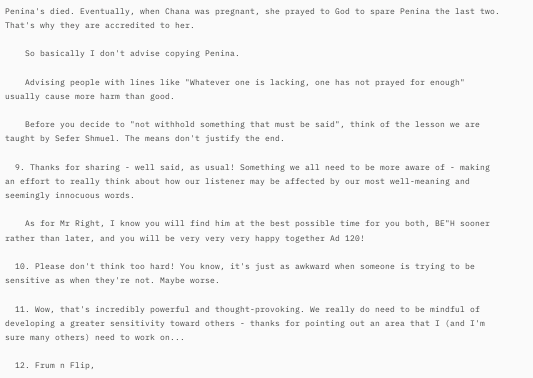Penina's died. Eventually, when Chana was pregnant, she prayed to God to spare Penina the last two. That's why they are accredited to her.

    So basically I don't advise copying Penina.

    Advising people with lines like "Whatever one is lacking, one has not prayed for enough" usually cause more harm than good.

    Before you decide to "not withhold something that must be said", think of the lesson we are taught by Sefer Shmuel. The means don't justify the end.

  9. Thanks for sharing - well said, as usual! Something we all need to be more aware of - making an effort to really think about how our listener may be affected by our most well-meaning and seemingly innocuous words.

    As for Mr Right, I know you will find him at the best possible time for you both, BE"H sooner rather than later, and you will be very very very happy together Ad 120!

  10. Please don't think too hard! You know, it's just as awkward when someone is trying to be sensitive as when they're not. Maybe worse.

  11. Wow, that's incredibly powerful and thought-provoking. We really do need to be mindful of developing a greater sensitivity toward others - thanks for pointing out an area that I (and I'm sure many others) need to work on...

  12. Frum n Flip,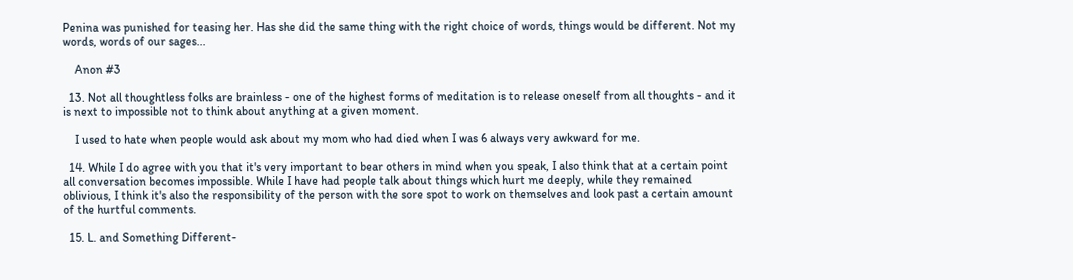Penina was punished for teasing her. Has she did the same thing with the right choice of words, things would be different. Not my words, words of our sages...

    Anon #3

  13. Not all thoughtless folks are brainless - one of the highest forms of meditation is to release oneself from all thoughts - and it is next to impossible not to think about anything at a given moment.

    I used to hate when people would ask about my mom who had died when I was 6 always very awkward for me.

  14. While I do agree with you that it's very important to bear others in mind when you speak, I also think that at a certain point all conversation becomes impossible. While I have had people talk about things which hurt me deeply, while they remained oblivious, I think it's also the responsibility of the person with the sore spot to work on themselves and look past a certain amount of the hurtful comments.

  15. L. and Something Different-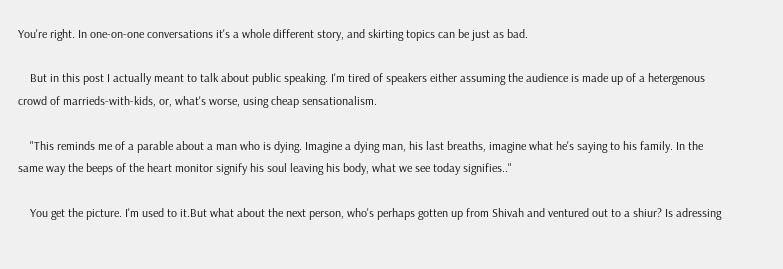You're right. In one-on-one conversations it's a whole different story, and skirting topics can be just as bad.

    But in this post I actually meant to talk about public speaking. I'm tired of speakers either assuming the audience is made up of a hetergenous crowd of marrieds-with-kids, or, what's worse, using cheap sensationalism.

    "This reminds me of a parable about a man who is dying. Imagine a dying man, his last breaths, imagine what he's saying to his family. In the same way the beeps of the heart monitor signify his soul leaving his body, what we see today signifies.."

    You get the picture. I'm used to it.But what about the next person, who's perhaps gotten up from Shivah and ventured out to a shiur? Is adressing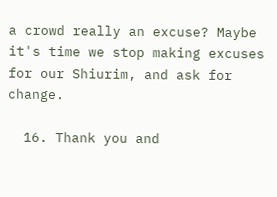a crowd really an excuse? Maybe it's time we stop making excuses for our Shiurim, and ask for change.

  16. Thank you and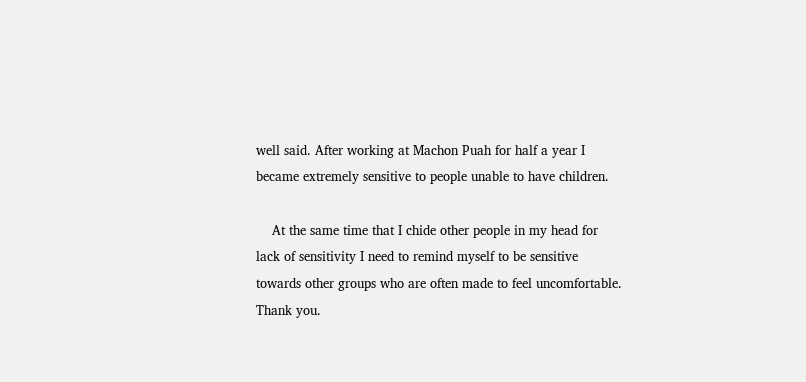well said. After working at Machon Puah for half a year I became extremely sensitive to people unable to have children.

    At the same time that I chide other people in my head for lack of sensitivity I need to remind myself to be sensitive towards other groups who are often made to feel uncomfortable. Thank you.